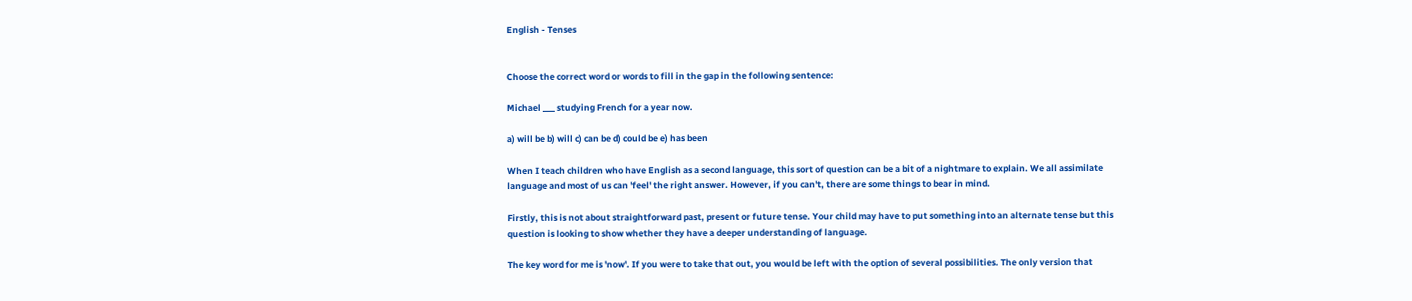English - Tenses


Choose the correct word or words to fill in the gap in the following sentence:

Michael ___ studying French for a year now.

a) will be b) will c) can be d) could be e) has been

When I teach children who have English as a second language, this sort of question can be a bit of a nightmare to explain. We all assimilate language and most of us can 'feel' the right answer. However, if you can't, there are some things to bear in mind.

Firstly, this is not about straightforward past, present or future tense. Your child may have to put something into an alternate tense but this question is looking to show whether they have a deeper understanding of language.

The key word for me is 'now'. If you were to take that out, you would be left with the option of several possibilities. The only version that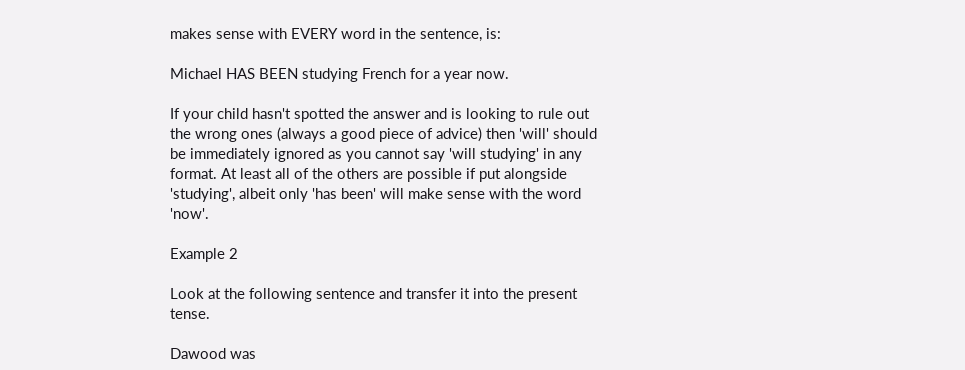makes sense with EVERY word in the sentence, is:

Michael HAS BEEN studying French for a year now.

If your child hasn't spotted the answer and is looking to rule out the wrong ones (always a good piece of advice) then 'will' should be immediately ignored as you cannot say 'will studying' in any format. At least all of the others are possible if put alongside 'studying', albeit only 'has been' will make sense with the word 'now'.

Example 2

Look at the following sentence and transfer it into the present tense.

Dawood was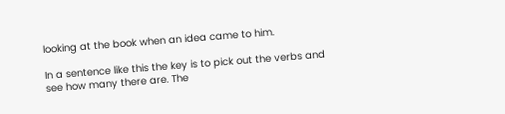looking at the book when an idea came to him.

In a sentence like this the key is to pick out the verbs and see how many there are. The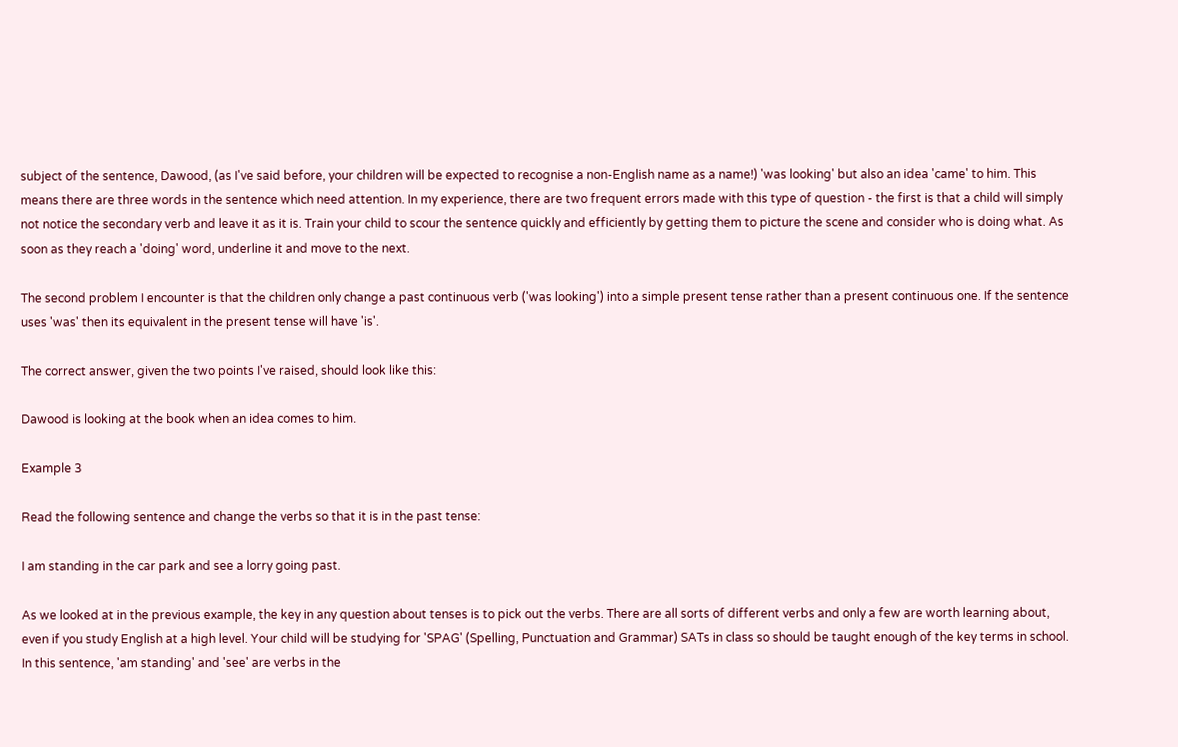subject of the sentence, Dawood, (as I've said before, your children will be expected to recognise a non-English name as a name!) 'was looking' but also an idea 'came' to him. This means there are three words in the sentence which need attention. In my experience, there are two frequent errors made with this type of question - the first is that a child will simply not notice the secondary verb and leave it as it is. Train your child to scour the sentence quickly and efficiently by getting them to picture the scene and consider who is doing what. As soon as they reach a 'doing' word, underline it and move to the next.

The second problem I encounter is that the children only change a past continuous verb ('was looking') into a simple present tense rather than a present continuous one. If the sentence uses 'was' then its equivalent in the present tense will have 'is'.

The correct answer, given the two points I've raised, should look like this:

Dawood is looking at the book when an idea comes to him.

Example 3

Read the following sentence and change the verbs so that it is in the past tense:

I am standing in the car park and see a lorry going past.

As we looked at in the previous example, the key in any question about tenses is to pick out the verbs. There are all sorts of different verbs and only a few are worth learning about, even if you study English at a high level. Your child will be studying for 'SPAG' (Spelling, Punctuation and Grammar) SATs in class so should be taught enough of the key terms in school. In this sentence, 'am standing' and 'see' are verbs in the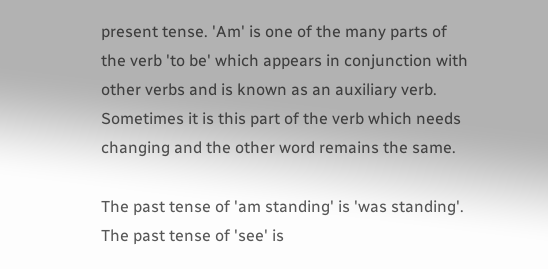present tense. 'Am' is one of the many parts of the verb 'to be' which appears in conjunction with other verbs and is known as an auxiliary verb. Sometimes it is this part of the verb which needs changing and the other word remains the same.

The past tense of 'am standing' is 'was standing'. The past tense of 'see' is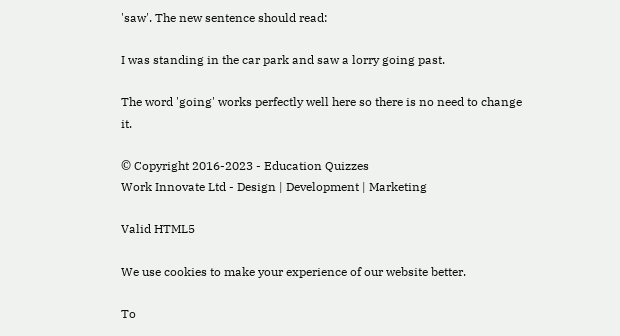'saw'. The new sentence should read:

I was standing in the car park and saw a lorry going past.

The word 'going' works perfectly well here so there is no need to change it.

© Copyright 2016-2023 - Education Quizzes
Work Innovate Ltd - Design | Development | Marketing

Valid HTML5

We use cookies to make your experience of our website better.

To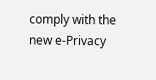comply with the new e-Privacy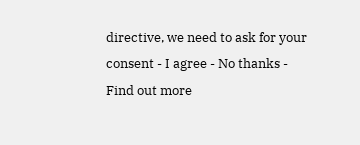directive, we need to ask for your consent - I agree - No thanks - Find out more